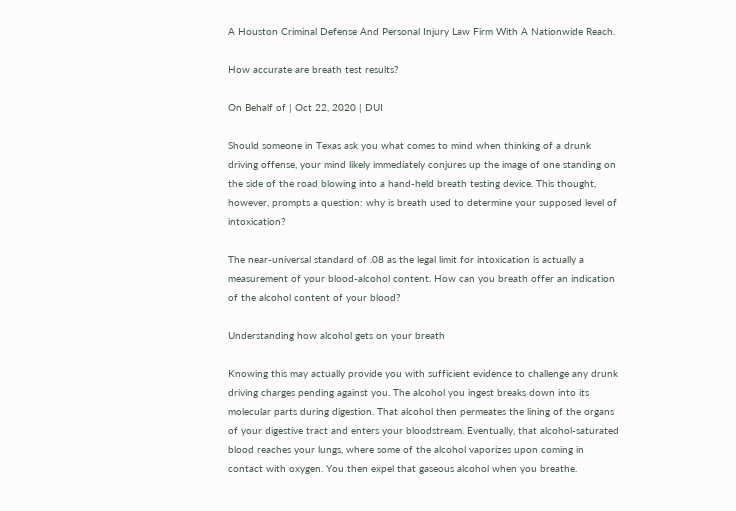A Houston Criminal Defense And Personal Injury Law Firm With A Nationwide Reach.

How accurate are breath test results?

On Behalf of | Oct 22, 2020 | DUI

Should someone in Texas ask you what comes to mind when thinking of a drunk driving offense, your mind likely immediately conjures up the image of one standing on the side of the road blowing into a hand-held breath testing device. This thought, however, prompts a question: why is breath used to determine your supposed level of intoxication?

The near-universal standard of .08 as the legal limit for intoxication is actually a measurement of your blood-alcohol content. How can you breath offer an indication of the alcohol content of your blood?

Understanding how alcohol gets on your breath

Knowing this may actually provide you with sufficient evidence to challenge any drunk driving charges pending against you. The alcohol you ingest breaks down into its molecular parts during digestion. That alcohol then permeates the lining of the organs of your digestive tract and enters your bloodstream. Eventually, that alcohol-saturated blood reaches your lungs, where some of the alcohol vaporizes upon coming in contact with oxygen. You then expel that gaseous alcohol when you breathe.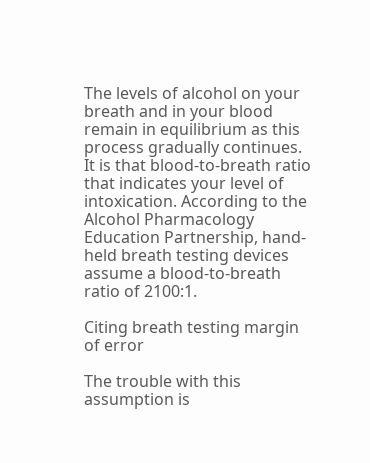The levels of alcohol on your breath and in your blood remain in equilibrium as this process gradually continues. It is that blood-to-breath ratio that indicates your level of intoxication. According to the Alcohol Pharmacology Education Partnership, hand-held breath testing devices assume a blood-to-breath ratio of 2100:1.

Citing breath testing margin of error

The trouble with this assumption is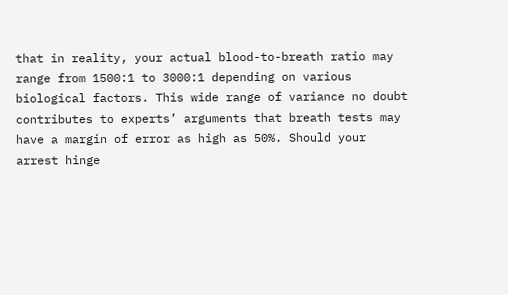that in reality, your actual blood-to-breath ratio may range from 1500:1 to 3000:1 depending on various biological factors. This wide range of variance no doubt contributes to experts’ arguments that breath tests may have a margin of error as high as 50%. Should your arrest hinge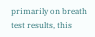primarily on breath test results, this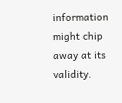information might chip away at its validity.